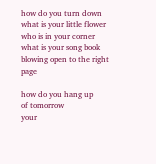how do you turn down
what is your little flower
who is in your corner
what is your song book blowing open to the right page

how do you hang up
of tomorrow
your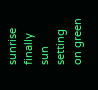sunrise finally
sun setting on green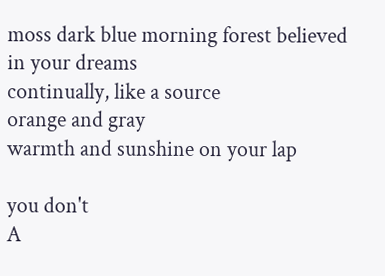moss dark blue morning forest believed in your dreams
continually, like a source
orange and gray
warmth and sunshine on your lap

you don't
A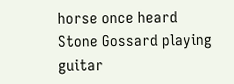horse once heard Stone Gossard playing guitar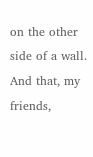on the other side of a wall. And that, my friends,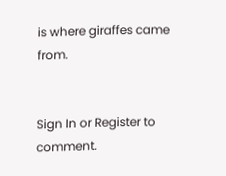is where giraffes came from.


Sign In or Register to comment.